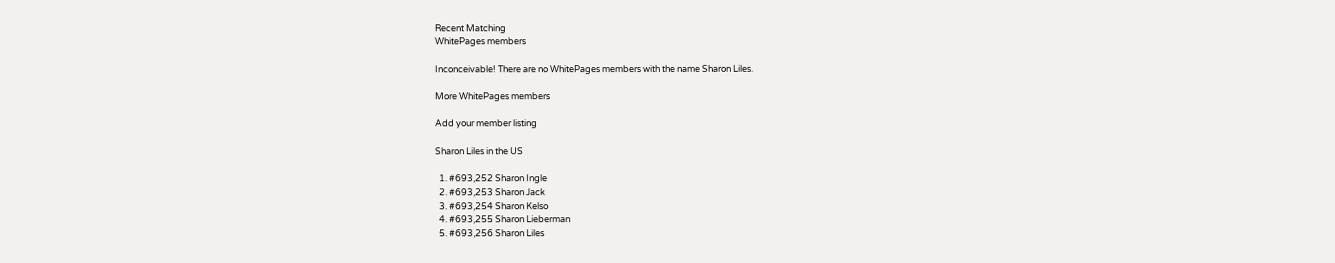Recent Matching
WhitePages members

Inconceivable! There are no WhitePages members with the name Sharon Liles.

More WhitePages members

Add your member listing

Sharon Liles in the US

  1. #693,252 Sharon Ingle
  2. #693,253 Sharon Jack
  3. #693,254 Sharon Kelso
  4. #693,255 Sharon Lieberman
  5. #693,256 Sharon Liles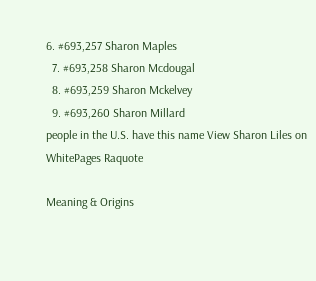6. #693,257 Sharon Maples
  7. #693,258 Sharon Mcdougal
  8. #693,259 Sharon Mckelvey
  9. #693,260 Sharon Millard
people in the U.S. have this name View Sharon Liles on WhitePages Raquote

Meaning & Origins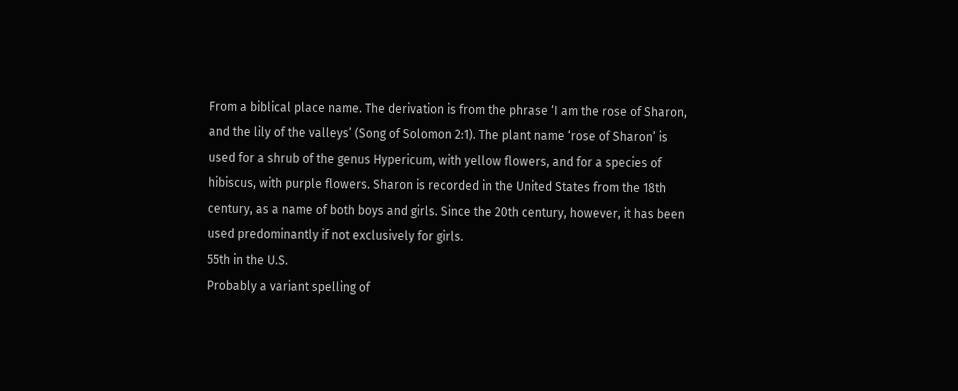From a biblical place name. The derivation is from the phrase ‘I am the rose of Sharon, and the lily of the valleys’ (Song of Solomon 2:1). The plant name ‘rose of Sharon’ is used for a shrub of the genus Hypericum, with yellow flowers, and for a species of hibiscus, with purple flowers. Sharon is recorded in the United States from the 18th century, as a name of both boys and girls. Since the 20th century, however, it has been used predominantly if not exclusively for girls.
55th in the U.S.
Probably a variant spelling of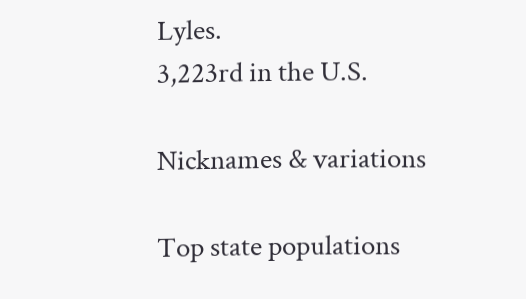Lyles.
3,223rd in the U.S.

Nicknames & variations

Top state populations